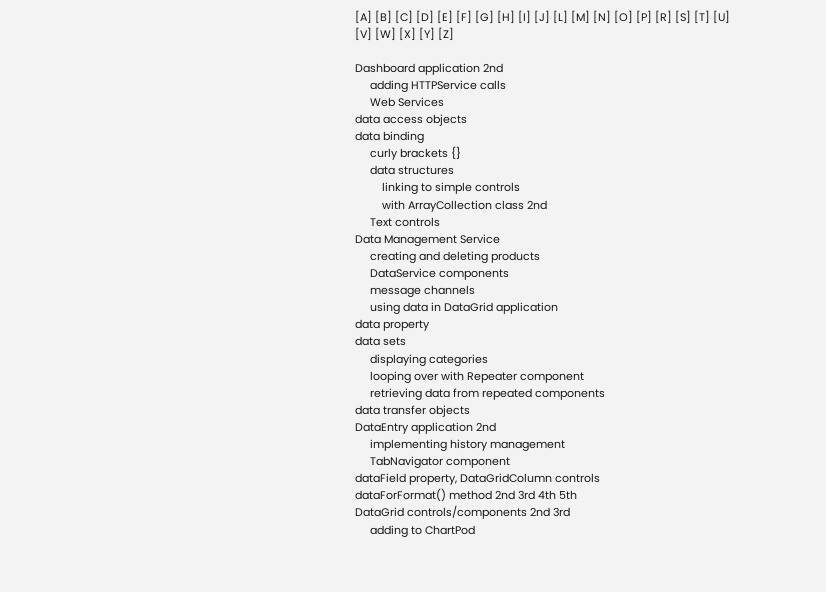[A] [B] [C] [D] [E] [F] [G] [H] [I] [J] [L] [M] [N] [O] [P] [R] [S] [T] [U] [V] [W] [X] [Y] [Z]

Dashboard application 2nd
     adding HTTPService calls
     Web Services
data access objects
data binding
     curly brackets {}
     data structures
         linking to simple controls
         with ArrayCollection class 2nd
     Text controls
Data Management Service
     creating and deleting products
     DataService components
     message channels
     using data in DataGrid application
data property
data sets
     displaying categories
     looping over with Repeater component
     retrieving data from repeated components
data transfer objects
DataEntry application 2nd
     implementing history management
     TabNavigator component
dataField property, DataGridColumn controls
dataForFormat() method 2nd 3rd 4th 5th
DataGrid controls/components 2nd 3rd
     adding to ChartPod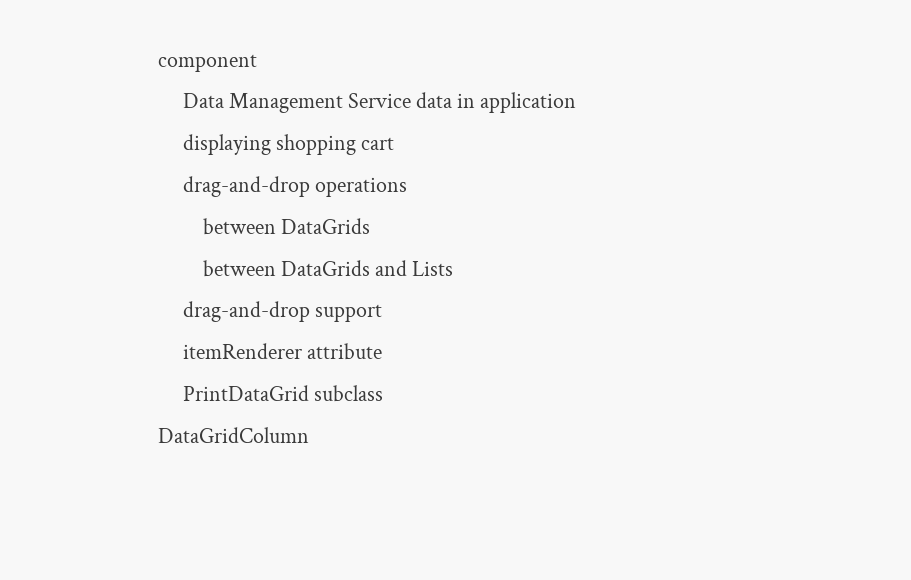component
     Data Management Service data in application
     displaying shopping cart
     drag-and-drop operations
         between DataGrids
         between DataGrids and Lists
     drag-and-drop support
     itemRenderer attribute
     PrintDataGrid subclass
DataGridColumn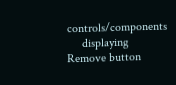controls/components
     displaying Remove button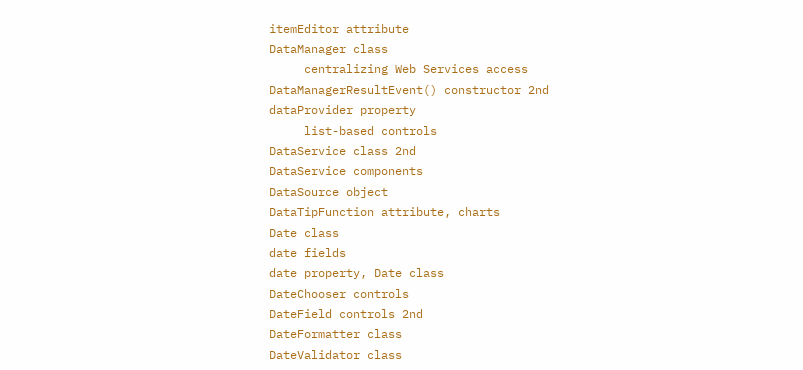itemEditor attribute
DataManager class
     centralizing Web Services access
DataManagerResultEvent() constructor 2nd
dataProvider property
     list-based controls
DataService class 2nd
DataService components
DataSource object
DataTipFunction attribute, charts
Date class
date fields
date property, Date class
DateChooser controls
DateField controls 2nd
DateFormatter class
DateValidator class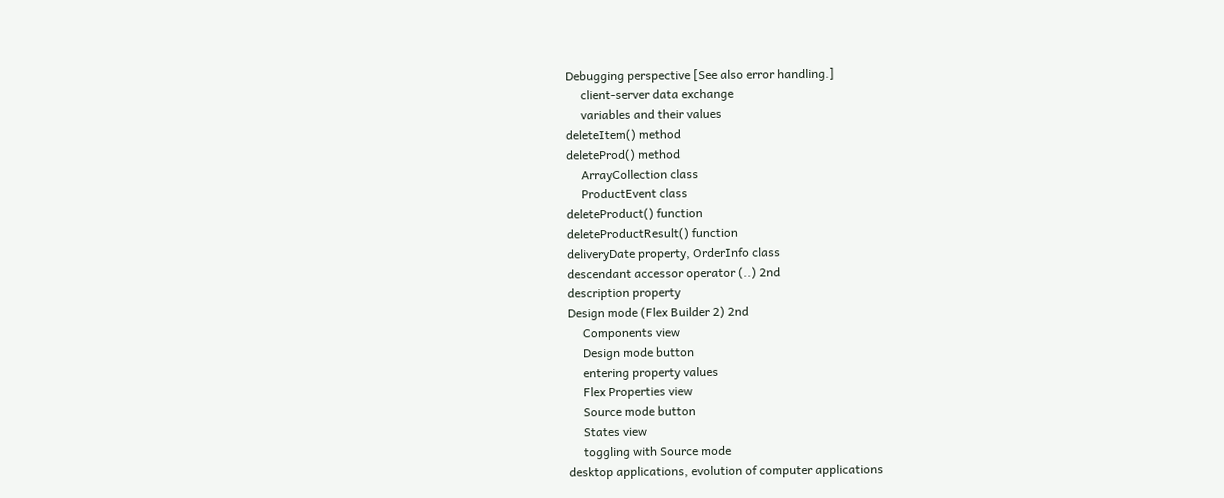Debugging perspective [See also error handling.]
     client-server data exchange
     variables and their values
deleteItem() method
deleteProd() method
     ArrayCollection class
     ProductEvent class
deleteProduct() function
deleteProductResult() function
deliveryDate property, OrderInfo class
descendant accessor operator (..) 2nd
description property
Design mode (Flex Builder 2) 2nd
     Components view
     Design mode button
     entering property values
     Flex Properties view
     Source mode button
     States view
     toggling with Source mode
desktop applications, evolution of computer applications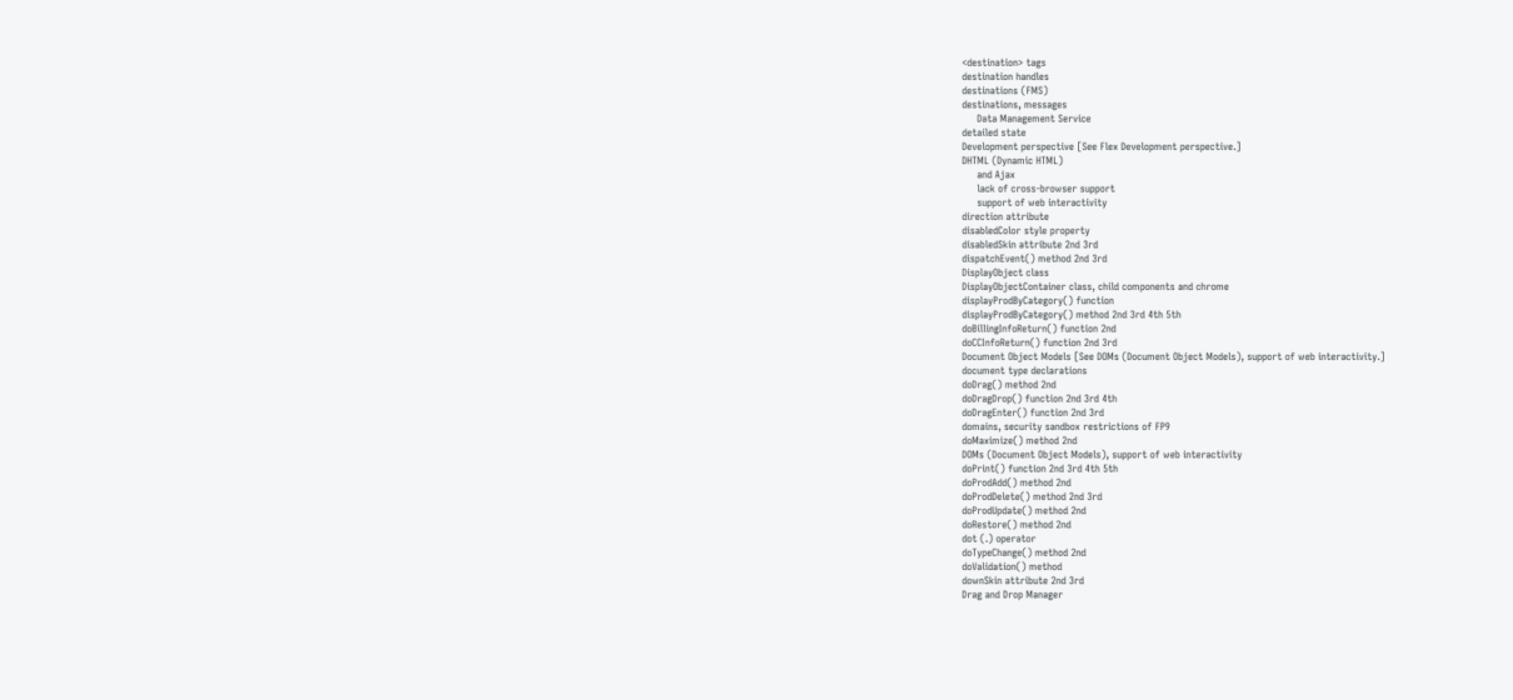<destination> tags
destination handles
destinations (FMS)
destinations, messages
     Data Management Service
detailed state
Development perspective [See Flex Development perspective.]
DHTML (Dynamic HTML)
     and Ajax
     lack of cross-browser support
     support of web interactivity
direction attribute
disabledColor style property
disabledSkin attribute 2nd 3rd
dispatchEvent() method 2nd 3rd
DisplayObject class
DisplayObjectContainer class, child components and chrome
displayProdByCategory() function
displayProdByCategory() method 2nd 3rd 4th 5th
doBillingInfoReturn() function 2nd
doCCInfoReturn() function 2nd 3rd
Document Object Models [See DOMs (Document Object Models), support of web interactivity.]
document type declarations
doDrag() method 2nd
doDragDrop() function 2nd 3rd 4th
doDragEnter() function 2nd 3rd
domains, security sandbox restrictions of FP9
doMaximize() method 2nd
DOMs (Document Object Models), support of web interactivity
doPrint() function 2nd 3rd 4th 5th
doProdAdd() method 2nd
doProdDelete() method 2nd 3rd
doProdUpdate() method 2nd
doRestore() method 2nd
dot (.) operator
doTypeChange() method 2nd
doValidation() method
downSkin attribute 2nd 3rd
Drag and Drop Manager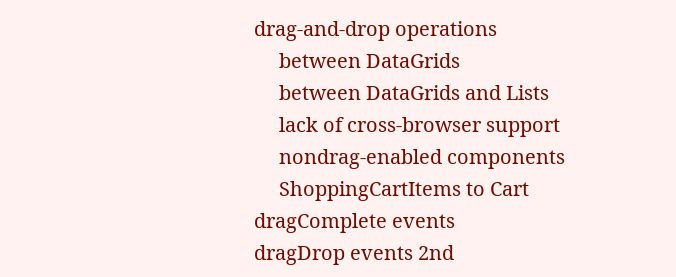drag-and-drop operations
     between DataGrids
     between DataGrids and Lists
     lack of cross-browser support
     nondrag-enabled components
     ShoppingCartItems to Cart
dragComplete events
dragDrop events 2nd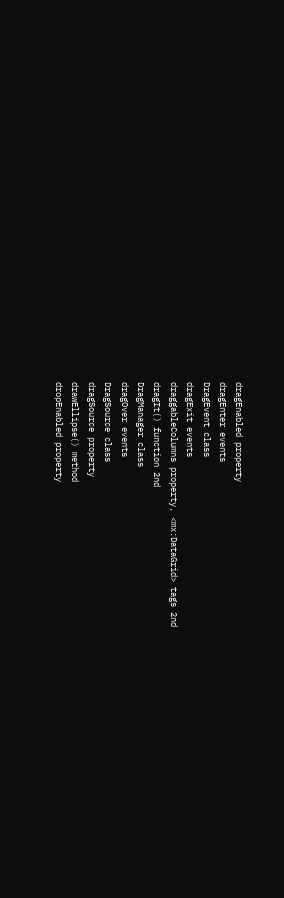dragEnabled property
dragEnter events
DragEvent class
dragExit events
draggableColumns property, <mx:DataGrid> tags 2nd
dragIt() function 2nd
DragManager class
dragOver events
DragSource class
dragSource property
drawEllipse() method
dropEnabled property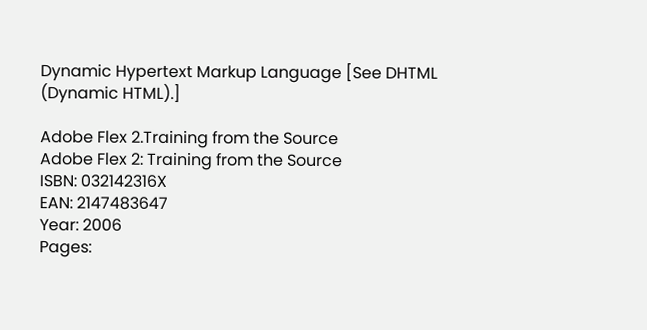Dynamic Hypertext Markup Language [See DHTML (Dynamic HTML).]

Adobe Flex 2.Training from the Source
Adobe Flex 2: Training from the Source
ISBN: 032142316X
EAN: 2147483647
Year: 2006
Pages: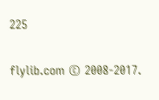225

flylib.com © 2008-2017.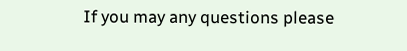If you may any questions please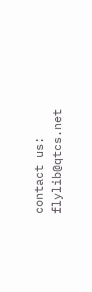contact us: flylib@qtcs.net